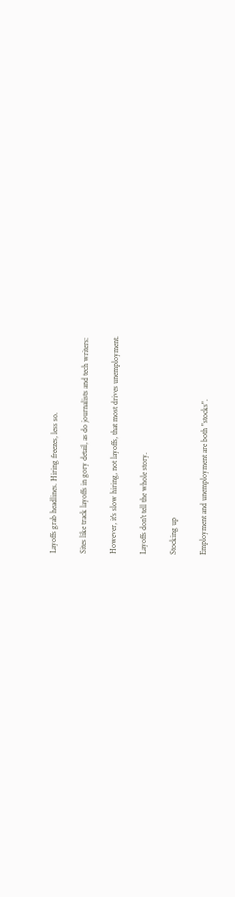Layoffs grab headlines. Hiring freezes, less so.

Sites like track layoffs in gory detail, as do journalists and tech writers:

However, it's slow hiring, not layoffs, that most drives unemployment.

Layoffs don't tell the whole story.

Stocking up

Employment and unemployment are both "stocks".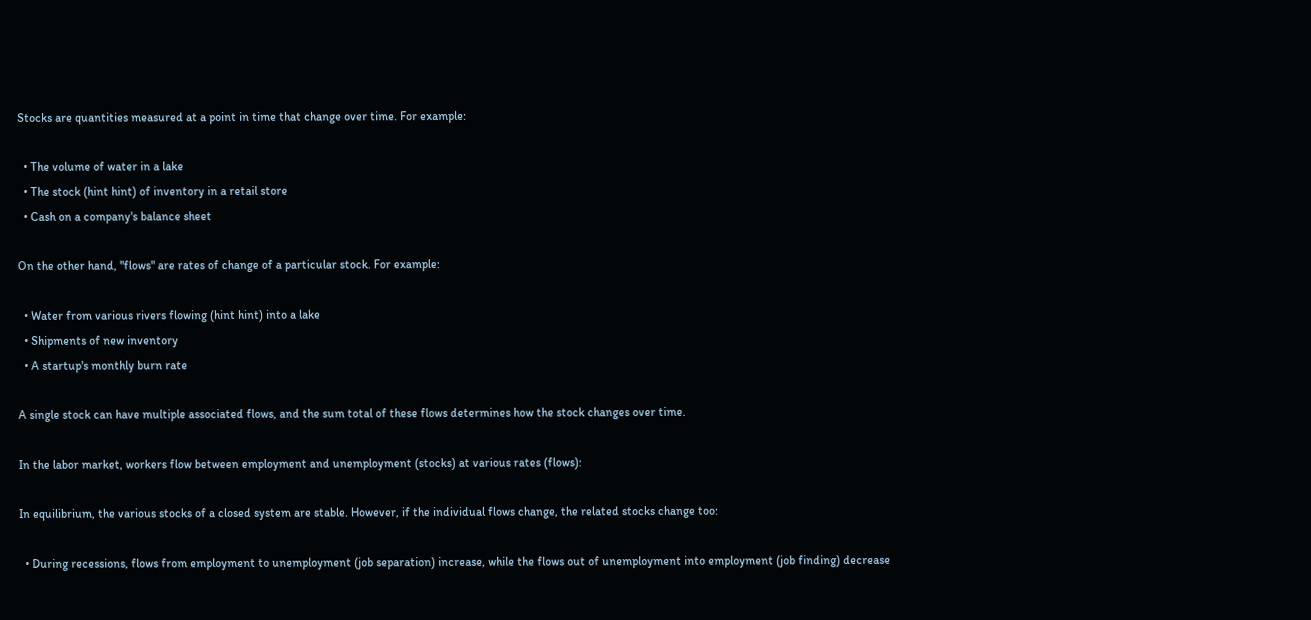Stocks are quantities measured at a point in time that change over time. For example:

  • The volume of water in a lake
  • The stock (hint hint) of inventory in a retail store
  • Cash on a company's balance sheet

On the other hand, "flows" are rates of change of a particular stock. For example:

  • Water from various rivers flowing (hint hint) into a lake
  • Shipments of new inventory
  • A startup's monthly burn rate

A single stock can have multiple associated flows, and the sum total of these flows determines how the stock changes over time.

In the labor market, workers flow between employment and unemployment (stocks) at various rates (flows):

In equilibrium, the various stocks of a closed system are stable. However, if the individual flows change, the related stocks change too:

  • During recessions, flows from employment to unemployment (job separation) increase, while the flows out of unemployment into employment (job finding) decrease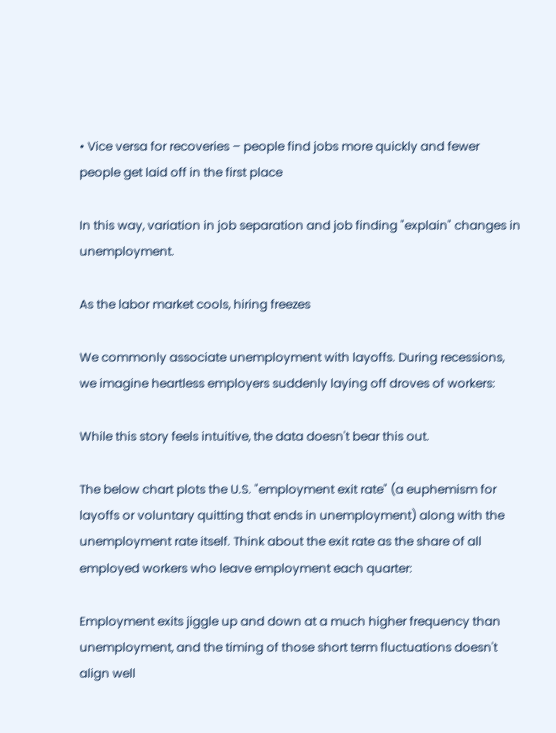• Vice versa for recoveries – people find jobs more quickly and fewer people get laid off in the first place

In this way, variation in job separation and job finding "explain" changes in unemployment.

As the labor market cools, hiring freezes

We commonly associate unemployment with layoffs. During recessions, we imagine heartless employers suddenly laying off droves of workers:

While this story feels intuitive, the data doesn't bear this out.

The below chart plots the U.S. "employment exit rate" (a euphemism for layoffs or voluntary quitting that ends in unemployment) along with the unemployment rate itself. Think about the exit rate as the share of all employed workers who leave employment each quarter:

Employment exits jiggle up and down at a much higher frequency than unemployment, and the timing of those short term fluctuations doesn't align well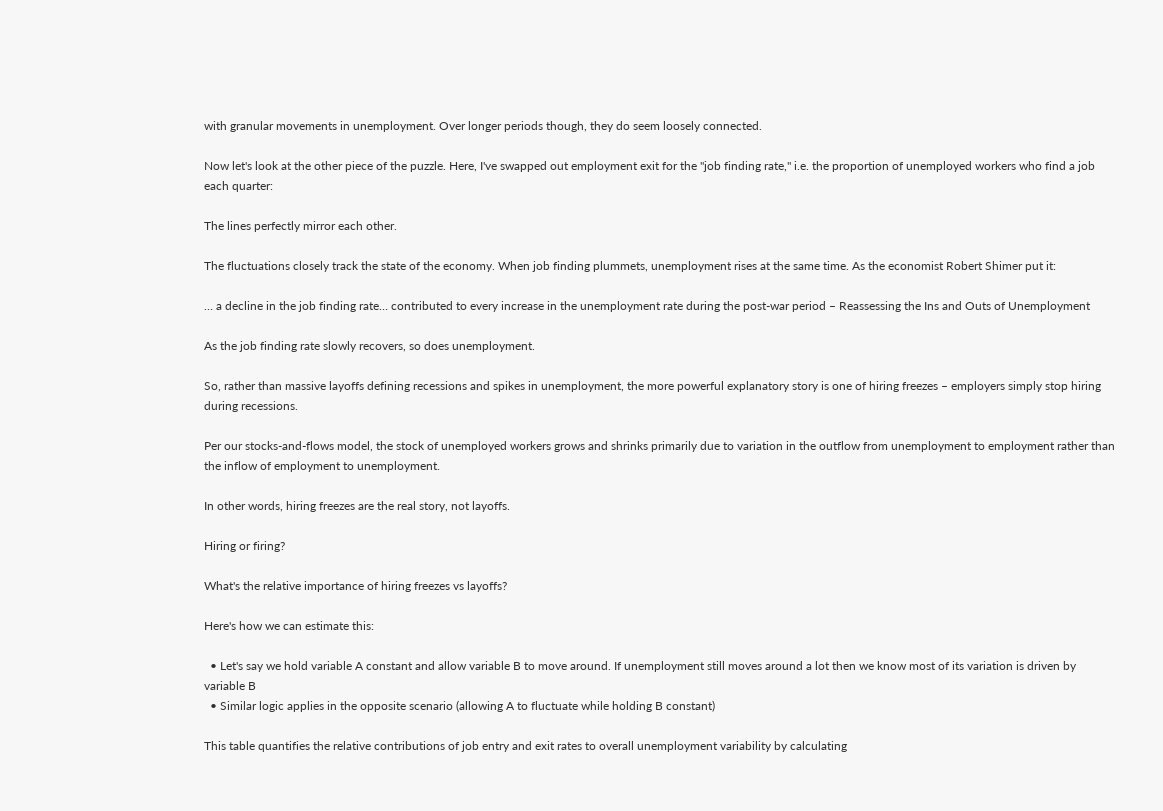with granular movements in unemployment. Over longer periods though, they do seem loosely connected.

Now let's look at the other piece of the puzzle. Here, I've swapped out employment exit for the "job finding rate," i.e. the proportion of unemployed workers who find a job each quarter:

The lines perfectly mirror each other.

The fluctuations closely track the state of the economy. When job finding plummets, unemployment rises at the same time. As the economist Robert Shimer put it:

… a decline in the job finding rate… contributed to every increase in the unemployment rate during the post-war period – Reassessing the Ins and Outs of Unemployment

As the job finding rate slowly recovers, so does unemployment.

So, rather than massive layoffs defining recessions and spikes in unemployment, the more powerful explanatory story is one of hiring freezes – employers simply stop hiring during recessions.

Per our stocks-and-flows model, the stock of unemployed workers grows and shrinks primarily due to variation in the outflow from unemployment to employment rather than the inflow of employment to unemployment.

In other words, hiring freezes are the real story, not layoffs.

Hiring or firing?

What's the relative importance of hiring freezes vs layoffs?

Here's how we can estimate this:

  • Let's say we hold variable A constant and allow variable B to move around. If unemployment still moves around a lot then we know most of its variation is driven by variable B
  • Similar logic applies in the opposite scenario (allowing A to fluctuate while holding B constant)

This table quantifies the relative contributions of job entry and exit rates to overall unemployment variability by calculating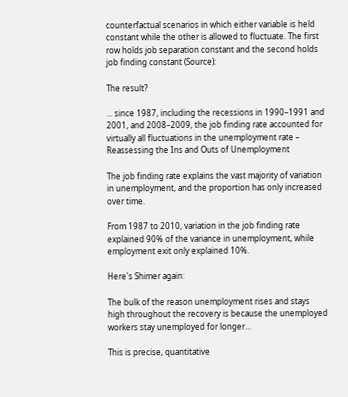counterfactual scenarios in which either variable is held constant while the other is allowed to fluctuate. The first row holds job separation constant and the second holds job finding constant (Source):

The result?

... since 1987, including the recessions in 1990–1991 and 2001, and 2008–2009, the job finding rate accounted for virtually all fluctuations in the unemployment rate – Reassessing the Ins and Outs of Unemployment

The job finding rate explains the vast majority of variation in unemployment, and the proportion has only increased over time.

From 1987 to 2010, variation in the job finding rate explained 90% of the variance in unemployment, while employment exit only explained 10%.

Here's Shimer again:

The bulk of the reason unemployment rises and stays high throughout the recovery is because the unemployed workers stay unemployed for longer…

This is precise, quantitative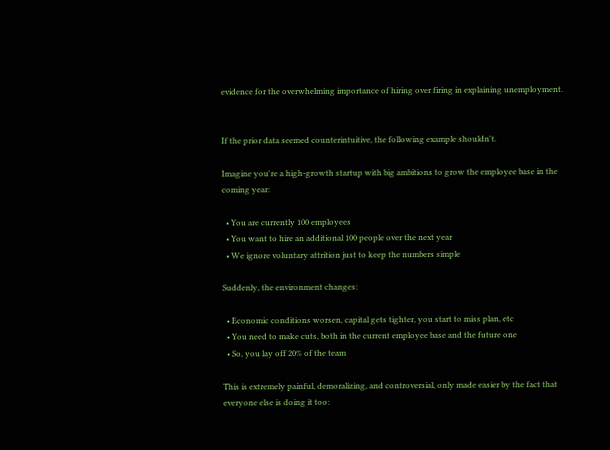evidence for the overwhelming importance of hiring over firing in explaining unemployment.


If the prior data seemed counterintuitive, the following example shouldn't.

Imagine you're a high-growth startup with big ambitions to grow the employee base in the coming year:

  • You are currently 100 employees
  • You want to hire an additional 100 people over the next year
  • We ignore voluntary attrition just to keep the numbers simple

Suddenly, the environment changes:

  • Economic conditions worsen, capital gets tighter, you start to miss plan, etc
  • You need to make cuts, both in the current employee base and the future one
  • So, you lay off 20% of the team

This is extremely painful, demoralizing, and controversial, only made easier by the fact that everyone else is doing it too: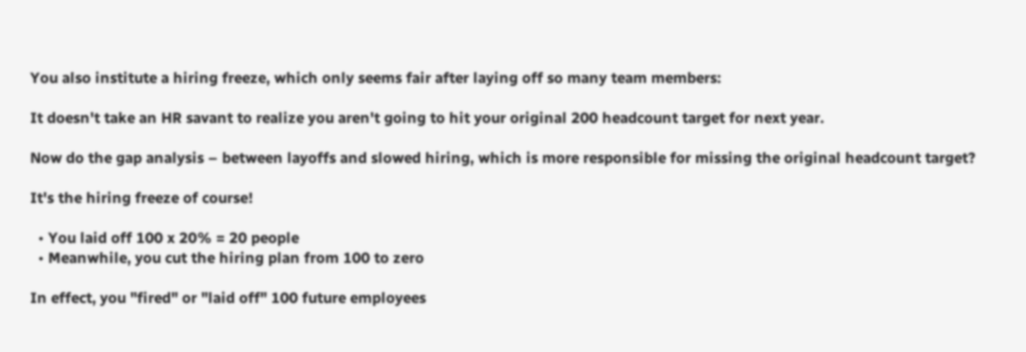You also institute a hiring freeze, which only seems fair after laying off so many team members:

It doesn't take an HR savant to realize you aren't going to hit your original 200 headcount target for next year.

Now do the gap analysis – between layoffs and slowed hiring, which is more responsible for missing the original headcount target?

It's the hiring freeze of course!

  • You laid off 100 x 20% = 20 people
  • Meanwhile, you cut the hiring plan from 100 to zero

In effect, you "fired" or "laid off" 100 future employees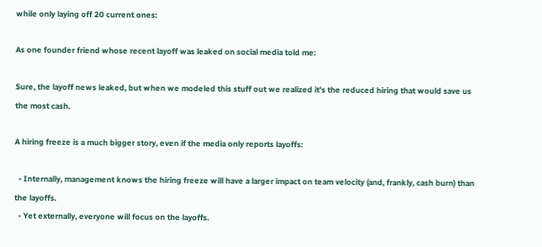while only laying off 20 current ones:

As one founder friend whose recent layoff was leaked on social media told me:

Sure, the layoff news leaked, but when we modeled this stuff out we realized it's the reduced hiring that would save us the most cash.

A hiring freeze is a much bigger story, even if the media only reports layoffs:

  • Internally, management knows the hiring freeze will have a larger impact on team velocity (and, frankly, cash burn) than the layoffs.
  • Yet externally, everyone will focus on the layoffs.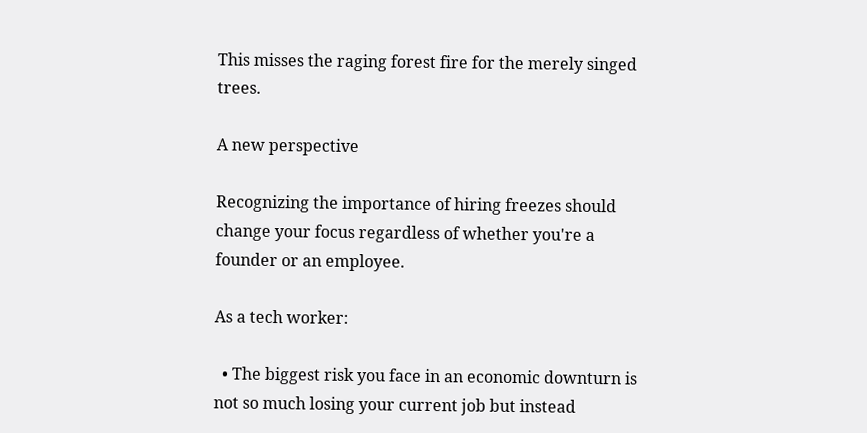This misses the raging forest fire for the merely singed trees.

A new perspective

Recognizing the importance of hiring freezes should change your focus regardless of whether you're a founder or an employee.

As a tech worker:

  • The biggest risk you face in an economic downturn is not so much losing your current job but instead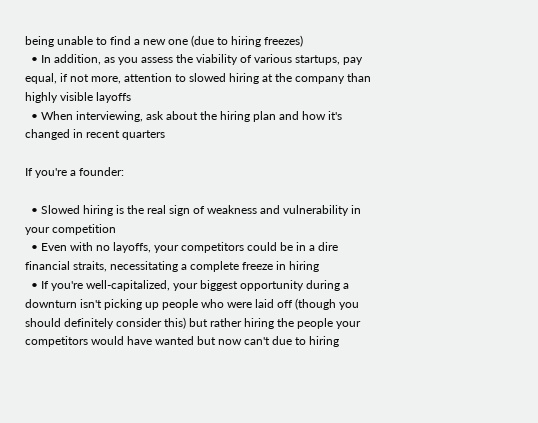being unable to find a new one (due to hiring freezes)
  • In addition, as you assess the viability of various startups, pay equal, if not more, attention to slowed hiring at the company than highly visible layoffs
  • When interviewing, ask about the hiring plan and how it's changed in recent quarters

If you're a founder:

  • Slowed hiring is the real sign of weakness and vulnerability in your competition
  • Even with no layoffs, your competitors could be in a dire financial straits, necessitating a complete freeze in hiring
  • If you're well-capitalized, your biggest opportunity during a downturn isn't picking up people who were laid off (though you should definitely consider this) but rather hiring the people your competitors would have wanted but now can't due to hiring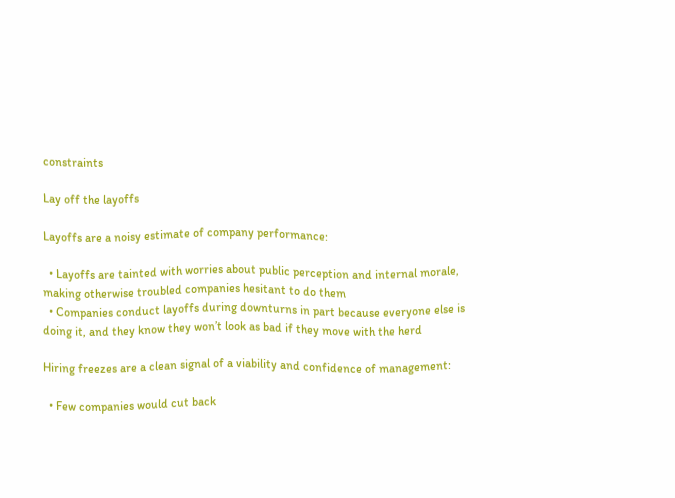constraints

Lay off the layoffs

Layoffs are a noisy estimate of company performance:

  • Layoffs are tainted with worries about public perception and internal morale, making otherwise troubled companies hesitant to do them
  • Companies conduct layoffs during downturns in part because everyone else is doing it, and they know they won’t look as bad if they move with the herd

Hiring freezes are a clean signal of a viability and confidence of management:

  • Few companies would cut back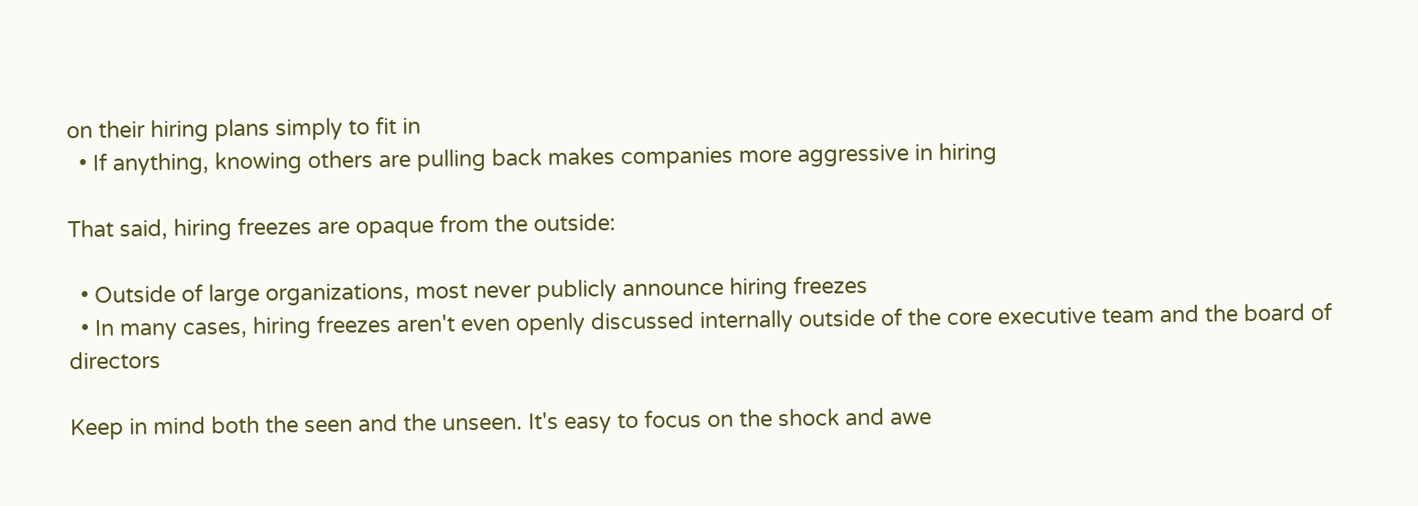on their hiring plans simply to fit in
  • If anything, knowing others are pulling back makes companies more aggressive in hiring

That said, hiring freezes are opaque from the outside:

  • Outside of large organizations, most never publicly announce hiring freezes
  • In many cases, hiring freezes aren't even openly discussed internally outside of the core executive team and the board of directors

Keep in mind both the seen and the unseen. It's easy to focus on the shock and awe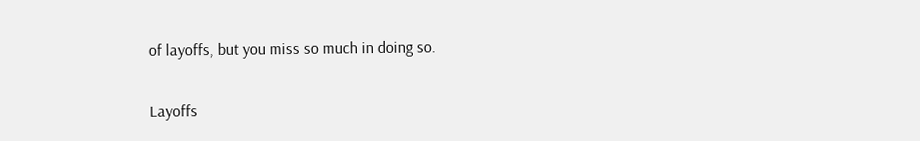of layoffs, but you miss so much in doing so.

Layoffs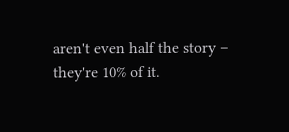aren't even half the story – they're 10% of it.